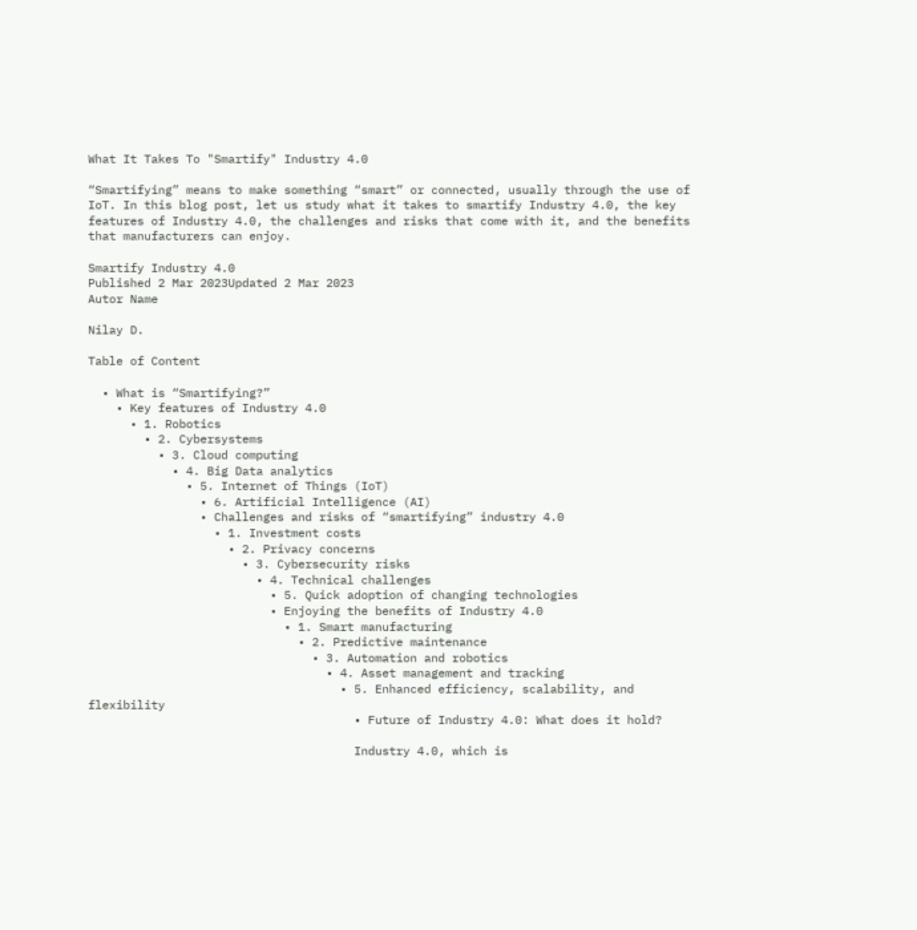What It Takes To "Smartify" Industry 4.0

“Smartifying” means to make something “smart” or connected, usually through the use of IoT. In this blog post, let us study what it takes to smartify Industry 4.0, the key features of Industry 4.0, the challenges and risks that come with it, and the benefits that manufacturers can enjoy.

Smartify Industry 4.0
Published 2 Mar 2023Updated 2 Mar 2023
Autor Name

Nilay D.

Table of Content

  • What is “Smartifying?”
    • Key features of Industry 4.0
      • 1. Robotics
        • 2. Cybersystems
          • 3. Cloud computing
            • 4. Big Data analytics
              • 5. Internet of Things (IoT)
                • 6. Artificial Intelligence (AI)
                • Challenges and risks of “smartifying” industry 4.0
                  • 1. Investment costs
                    • 2. Privacy concerns
                      • 3. Cybersecurity risks
                        • 4. Technical challenges
                          • 5. Quick adoption of changing technologies
                          • Enjoying the benefits of Industry 4.0
                            • 1. Smart manufacturing
                              • 2. Predictive maintenance
                                • 3. Automation and robotics
                                  • 4. Asset management and tracking
                                    • 5. Enhanced efficiency, scalability, and flexibility
                                      • Future of Industry 4.0: What does it hold?

                                      Industry 4.0, which is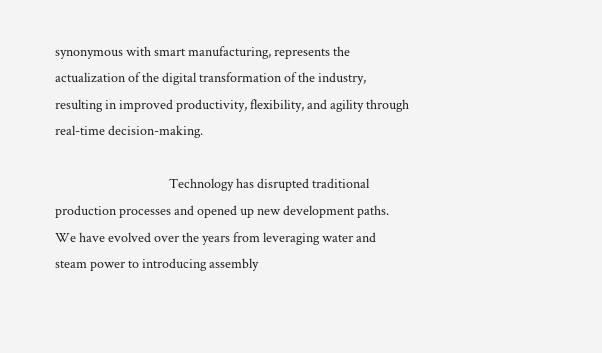synonymous with smart manufacturing, represents the actualization of the digital transformation of the industry, resulting in improved productivity, flexibility, and agility through real-time decision-making.

                                      Technology has disrupted traditional production processes and opened up new development paths. We have evolved over the years from leveraging water and steam power to introducing assembly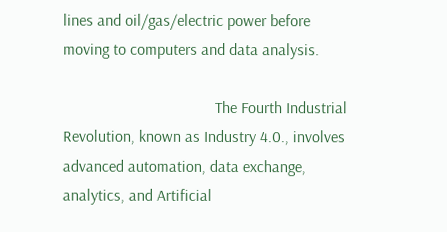lines and oil/gas/electric power before moving to computers and data analysis.

                                      The Fourth Industrial Revolution, known as Industry 4.0., involves advanced automation, data exchange, analytics, and Artificial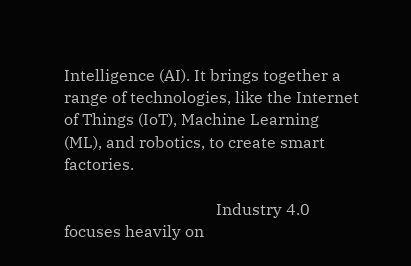Intelligence (AI). It brings together a range of technologies, like the Internet of Things (IoT), Machine Learning (ML), and robotics, to create smart factories.

                                      Industry 4.0 focuses heavily on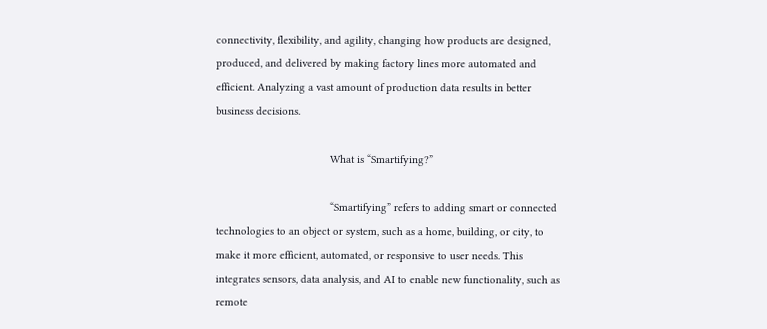connectivity, flexibility, and agility, changing how products are designed, produced, and delivered by making factory lines more automated and efficient. Analyzing a vast amount of production data results in better business decisions.

                                      What is “Smartifying?”

                                      “Smartifying” refers to adding smart or connected technologies to an object or system, such as a home, building, or city, to make it more efficient, automated, or responsive to user needs. This integrates sensors, data analysis, and AI to enable new functionality, such as remote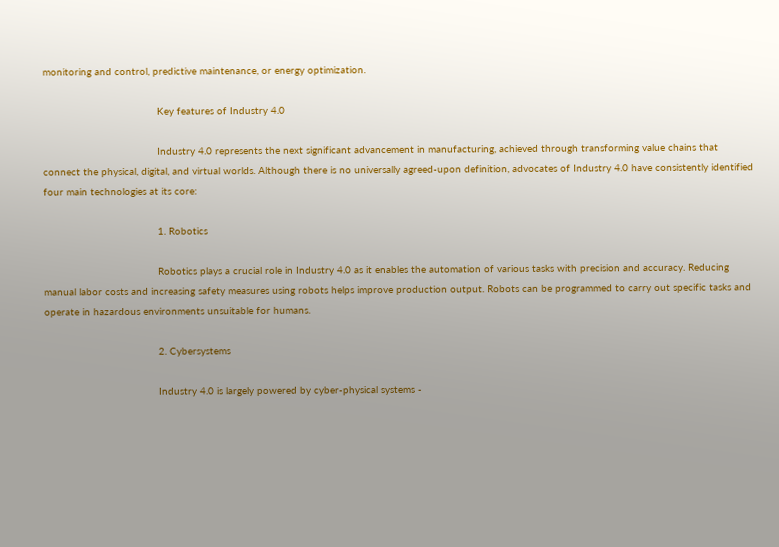monitoring and control, predictive maintenance, or energy optimization.

                                      Key features of Industry 4.0

                                      Industry 4.0 represents the next significant advancement in manufacturing, achieved through transforming value chains that connect the physical, digital, and virtual worlds. Although there is no universally agreed-upon definition, advocates of Industry 4.0 have consistently identified four main technologies at its core:

                                      1. Robotics

                                      Robotics plays a crucial role in Industry 4.0 as it enables the automation of various tasks with precision and accuracy. Reducing manual labor costs and increasing safety measures using robots helps improve production output. Robots can be programmed to carry out specific tasks and operate in hazardous environments unsuitable for humans.

                                      2. Cybersystems

                                      Industry 4.0 is largely powered by cyber-physical systems -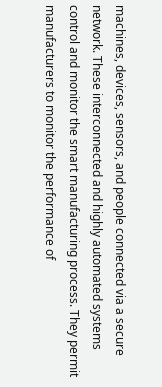machines, devices, sensors, and people connected via a secure network. These interconnected and highly automated systems control and monitor the smart manufacturing process. They permit manufacturers to monitor the performance of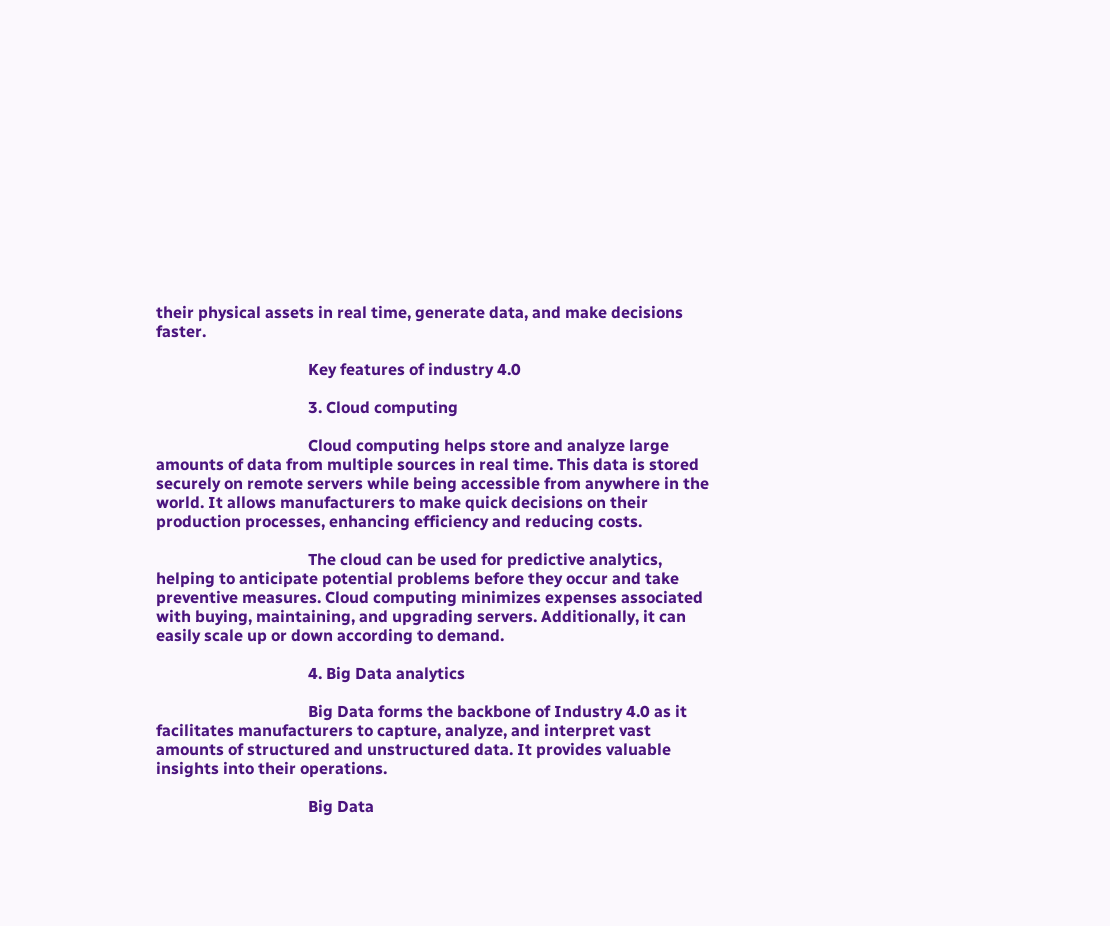their physical assets in real time, generate data, and make decisions faster.

                                      Key features of industry 4.0

                                      3. Cloud computing

                                      Cloud computing helps store and analyze large amounts of data from multiple sources in real time. This data is stored securely on remote servers while being accessible from anywhere in the world. It allows manufacturers to make quick decisions on their production processes, enhancing efficiency and reducing costs.

                                      The cloud can be used for predictive analytics, helping to anticipate potential problems before they occur and take preventive measures. Cloud computing minimizes expenses associated with buying, maintaining, and upgrading servers. Additionally, it can easily scale up or down according to demand.

                                      4. Big Data analytics

                                      Big Data forms the backbone of Industry 4.0 as it facilitates manufacturers to capture, analyze, and interpret vast amounts of structured and unstructured data. It provides valuable insights into their operations.

                                      Big Data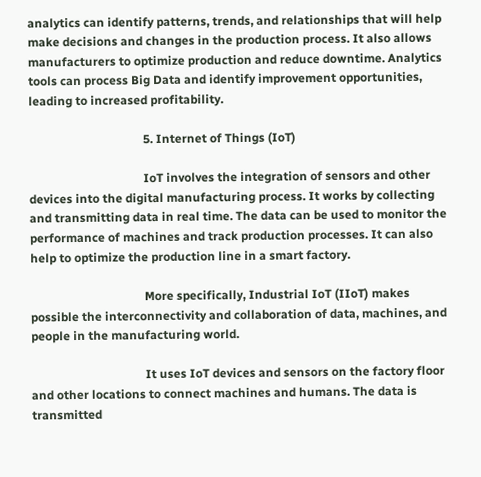analytics can identify patterns, trends, and relationships that will help make decisions and changes in the production process. It also allows manufacturers to optimize production and reduce downtime. Analytics tools can process Big Data and identify improvement opportunities, leading to increased profitability.

                                      5. Internet of Things (IoT)

                                      IoT involves the integration of sensors and other devices into the digital manufacturing process. It works by collecting and transmitting data in real time. The data can be used to monitor the performance of machines and track production processes. It can also help to optimize the production line in a smart factory.

                                      More specifically, Industrial IoT (IIoT) makes possible the interconnectivity and collaboration of data, machines, and people in the manufacturing world.

                                      It uses IoT devices and sensors on the factory floor and other locations to connect machines and humans. The data is transmitted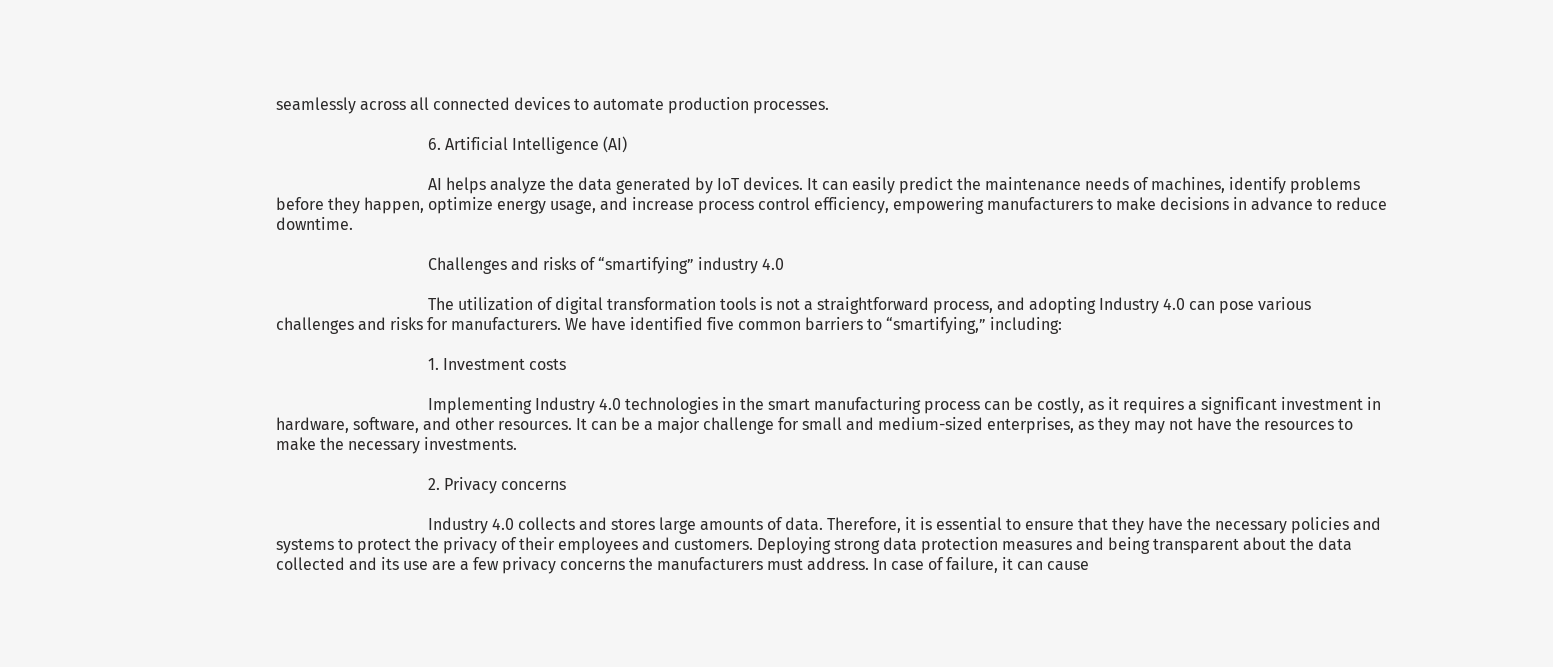seamlessly across all connected devices to automate production processes.

                                      6. Artificial Intelligence (AI)

                                      AI helps analyze the data generated by IoT devices. It can easily predict the maintenance needs of machines, identify problems before they happen, optimize energy usage, and increase process control efficiency, empowering manufacturers to make decisions in advance to reduce downtime.

                                      Challenges and risks of “smartifying” industry 4.0

                                      The utilization of digital transformation tools is not a straightforward process, and adopting Industry 4.0 can pose various challenges and risks for manufacturers. We have identified five common barriers to “smartifying,” including:

                                      1. Investment costs

                                      Implementing Industry 4.0 technologies in the smart manufacturing process can be costly, as it requires a significant investment in hardware, software, and other resources. It can be a major challenge for small and medium-sized enterprises, as they may not have the resources to make the necessary investments.

                                      2. Privacy concerns

                                      Industry 4.0 collects and stores large amounts of data. Therefore, it is essential to ensure that they have the necessary policies and systems to protect the privacy of their employees and customers. Deploying strong data protection measures and being transparent about the data collected and its use are a few privacy concerns the manufacturers must address. In case of failure, it can cause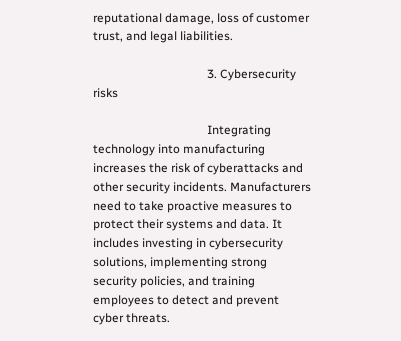reputational damage, loss of customer trust, and legal liabilities.

                                      3. Cybersecurity risks

                                      Integrating technology into manufacturing increases the risk of cyberattacks and other security incidents. Manufacturers need to take proactive measures to protect their systems and data. It includes investing in cybersecurity solutions, implementing strong security policies, and training employees to detect and prevent cyber threats.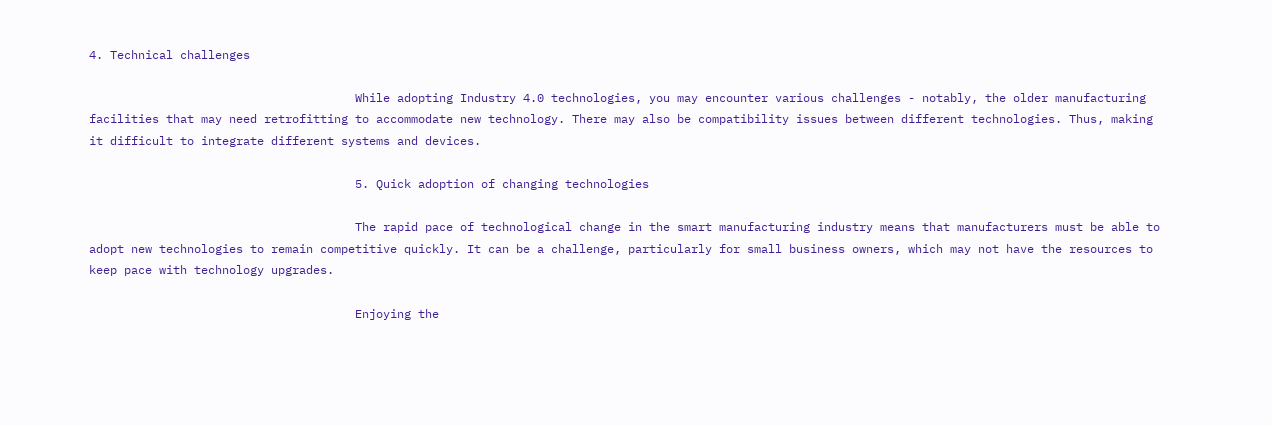4. Technical challenges

                                      While adopting Industry 4.0 technologies, you may encounter various challenges - notably, the older manufacturing facilities that may need retrofitting to accommodate new technology. There may also be compatibility issues between different technologies. Thus, making it difficult to integrate different systems and devices.

                                      5. Quick adoption of changing technologies

                                      The rapid pace of technological change in the smart manufacturing industry means that manufacturers must be able to adopt new technologies to remain competitive quickly. It can be a challenge, particularly for small business owners, which may not have the resources to keep pace with technology upgrades.

                                      Enjoying the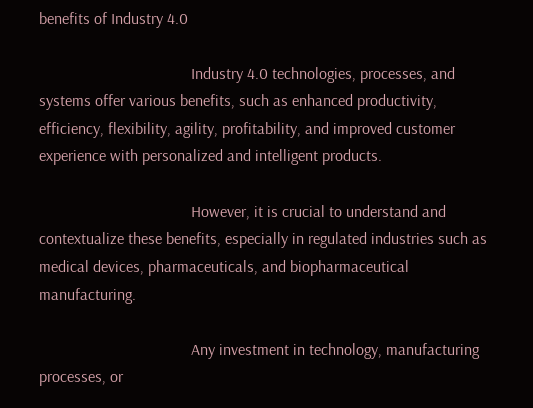benefits of Industry 4.0

                                      Industry 4.0 technologies, processes, and systems offer various benefits, such as enhanced productivity, efficiency, flexibility, agility, profitability, and improved customer experience with personalized and intelligent products.

                                      However, it is crucial to understand and contextualize these benefits, especially in regulated industries such as medical devices, pharmaceuticals, and biopharmaceutical manufacturing.

                                      Any investment in technology, manufacturing processes, or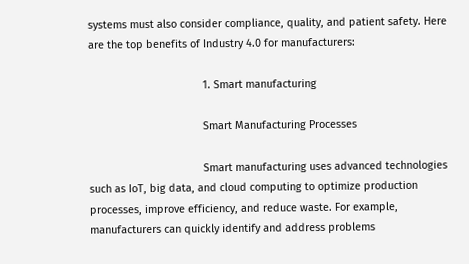systems must also consider compliance, quality, and patient safety. Here are the top benefits of Industry 4.0 for manufacturers:

                                      1. Smart manufacturing

                                      Smart Manufacturing Processes

                                      Smart manufacturing uses advanced technologies such as IoT, big data, and cloud computing to optimize production processes, improve efficiency, and reduce waste. For example, manufacturers can quickly identify and address problems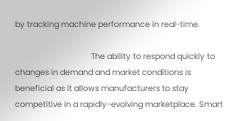by tracking machine performance in real-time.

                                      The ability to respond quickly to changes in demand and market conditions is beneficial as it allows manufacturers to stay competitive in a rapidly-evolving marketplace. Smart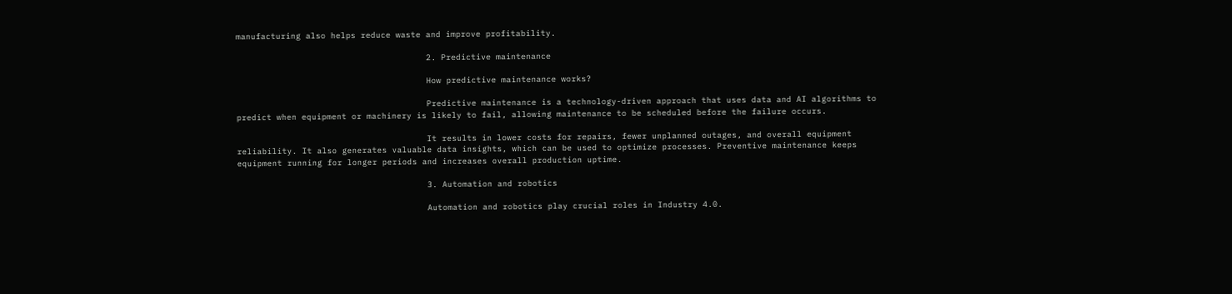manufacturing also helps reduce waste and improve profitability.

                                      2. Predictive maintenance

                                      How predictive maintenance works?

                                      Predictive maintenance is a technology-driven approach that uses data and AI algorithms to predict when equipment or machinery is likely to fail, allowing maintenance to be scheduled before the failure occurs.

                                      It results in lower costs for repairs, fewer unplanned outages, and overall equipment reliability. It also generates valuable data insights, which can be used to optimize processes. Preventive maintenance keeps equipment running for longer periods and increases overall production uptime.

                                      3. Automation and robotics

                                      Automation and robotics play crucial roles in Industry 4.0.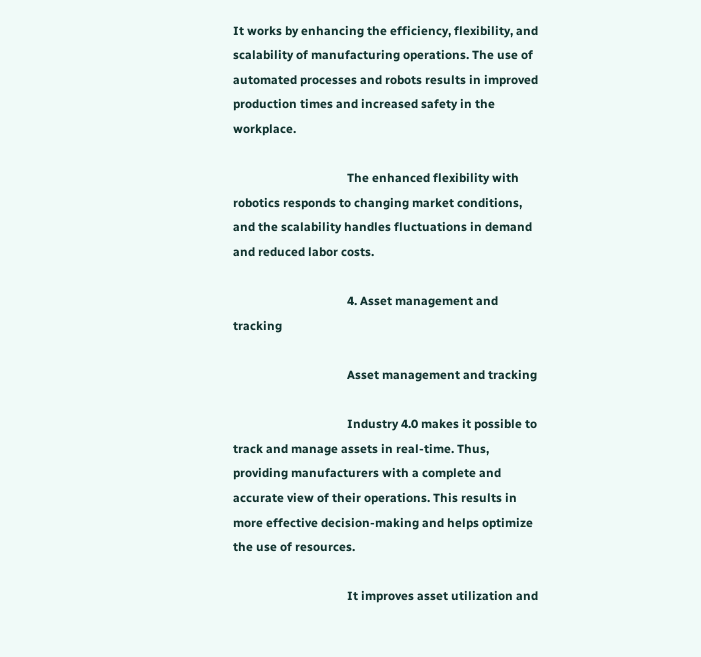It works by enhancing the efficiency, flexibility, and scalability of manufacturing operations. The use of automated processes and robots results in improved production times and increased safety in the workplace.

                                      The enhanced flexibility with robotics responds to changing market conditions, and the scalability handles fluctuations in demand and reduced labor costs.

                                      4. Asset management and tracking

                                      Asset management and tracking

                                      Industry 4.0 makes it possible to track and manage assets in real-time. Thus, providing manufacturers with a complete and accurate view of their operations. This results in more effective decision-making and helps optimize the use of resources.

                                      It improves asset utilization and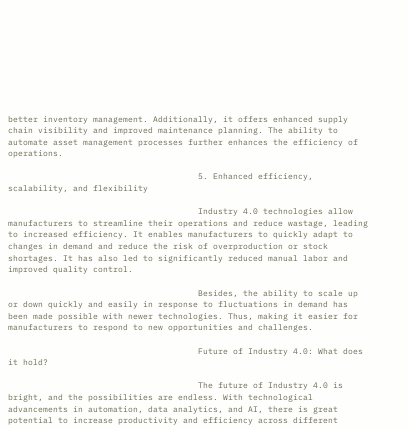better inventory management. Additionally, it offers enhanced supply chain visibility and improved maintenance planning. The ability to automate asset management processes further enhances the efficiency of operations.

                                      5. Enhanced efficiency, scalability, and flexibility

                                      Industry 4.0 technologies allow manufacturers to streamline their operations and reduce wastage, leading to increased efficiency. It enables manufacturers to quickly adapt to changes in demand and reduce the risk of overproduction or stock shortages. It has also led to significantly reduced manual labor and improved quality control.

                                      Besides, the ability to scale up or down quickly and easily in response to fluctuations in demand has been made possible with newer technologies. Thus, making it easier for manufacturers to respond to new opportunities and challenges.

                                      Future of Industry 4.0: What does it hold?

                                      The future of Industry 4.0 is bright, and the possibilities are endless. With technological advancements in automation, data analytics, and AI, there is great potential to increase productivity and efficiency across different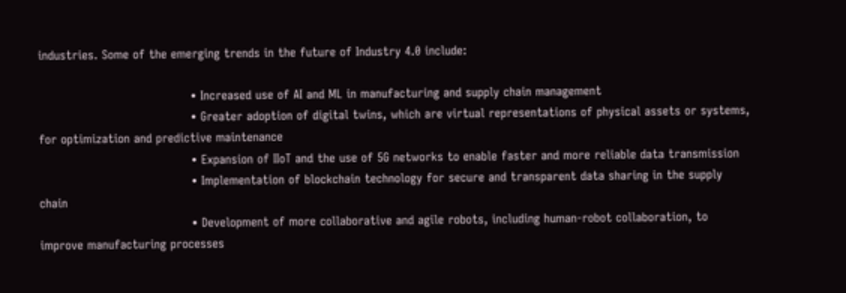industries. Some of the emerging trends in the future of Industry 4.0 include:

                                      • Increased use of AI and ML in manufacturing and supply chain management
                                      • Greater adoption of digital twins, which are virtual representations of physical assets or systems, for optimization and predictive maintenance
                                      • Expansion of IIoT and the use of 5G networks to enable faster and more reliable data transmission
                                      • Implementation of blockchain technology for secure and transparent data sharing in the supply chain
                                      • Development of more collaborative and agile robots, including human-robot collaboration, to improve manufacturing processes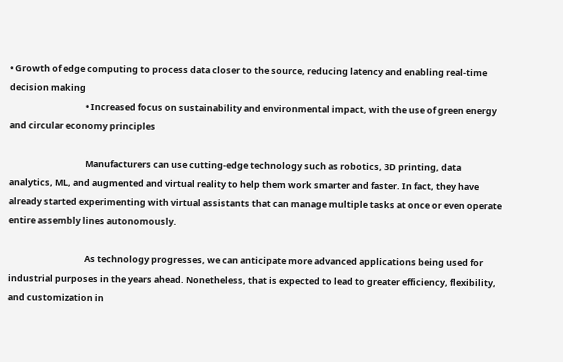• Growth of edge computing to process data closer to the source, reducing latency and enabling real-time decision making
                                      • Increased focus on sustainability and environmental impact, with the use of green energy and circular economy principles

                                      Manufacturers can use cutting-edge technology such as robotics, 3D printing, data analytics, ML, and augmented and virtual reality to help them work smarter and faster. In fact, they have already started experimenting with virtual assistants that can manage multiple tasks at once or even operate entire assembly lines autonomously.

                                      As technology progresses, we can anticipate more advanced applications being used for industrial purposes in the years ahead. Nonetheless, that is expected to lead to greater efficiency, flexibility, and customization in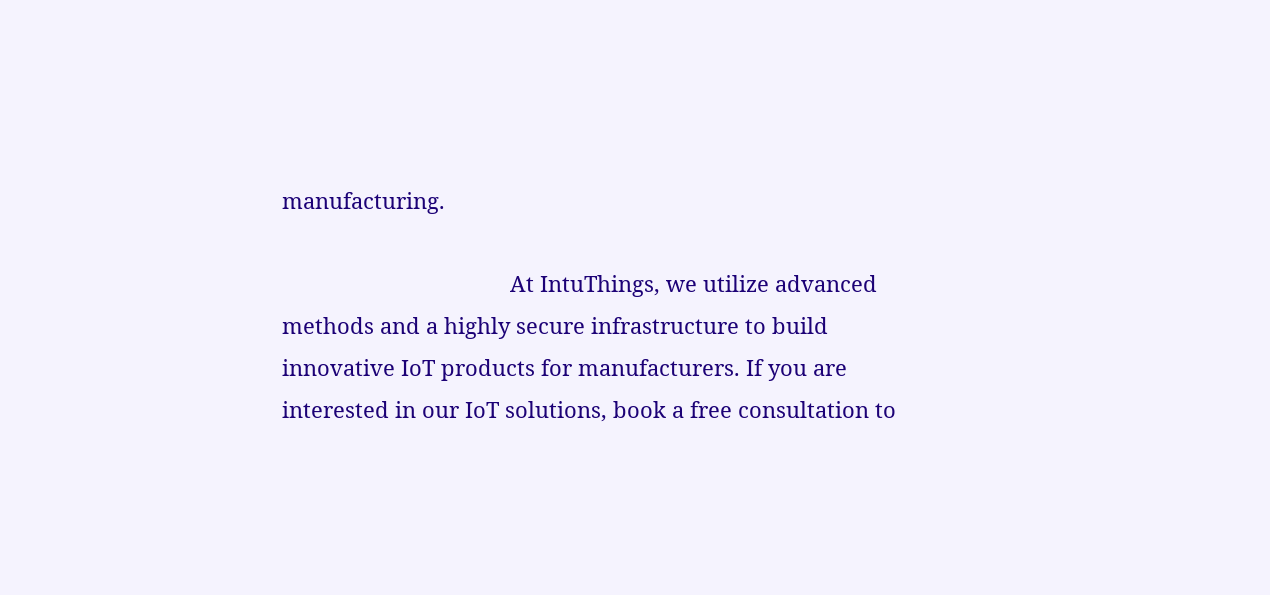manufacturing.

                                      At IntuThings, we utilize advanced methods and a highly secure infrastructure to build innovative IoT products for manufacturers. If you are interested in our IoT solutions, book a free consultation to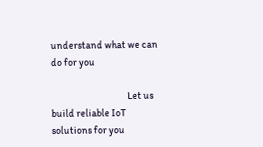understand what we can do for you

                                      Let us build reliable IoT solutions for you